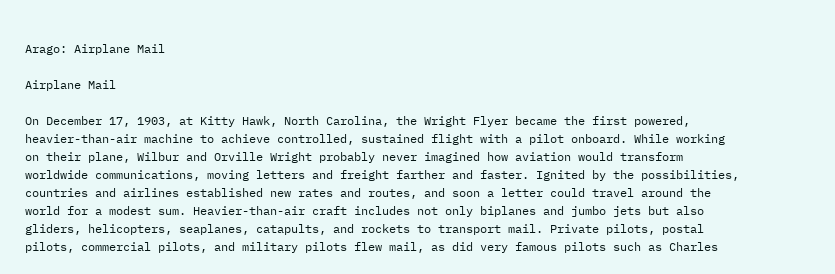Arago: Airplane Mail

Airplane Mail

On December 17, 1903, at Kitty Hawk, North Carolina, the Wright Flyer became the first powered, heavier-than-air machine to achieve controlled, sustained flight with a pilot onboard. While working on their plane, Wilbur and Orville Wright probably never imagined how aviation would transform worldwide communications, moving letters and freight farther and faster. Ignited by the possibilities, countries and airlines established new rates and routes, and soon a letter could travel around the world for a modest sum. Heavier-than-air craft includes not only biplanes and jumbo jets but also gliders, helicopters, seaplanes, catapults, and rockets to transport mail. Private pilots, postal pilots, commercial pilots, and military pilots flew mail, as did very famous pilots such as Charles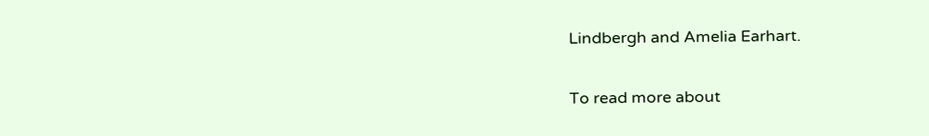Lindbergh and Amelia Earhart.

To read more about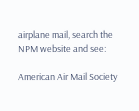airplane mail, search the NPM website and see:

American Air Mail Society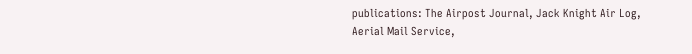publications: The Airpost Journal, Jack Knight Air Log, Aerial Mail Service,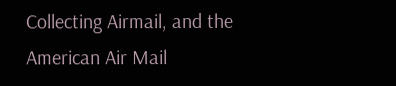Collecting Airmail, and the American Air Mail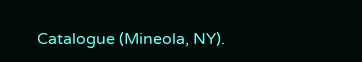Catalogue (Mineola, NY).